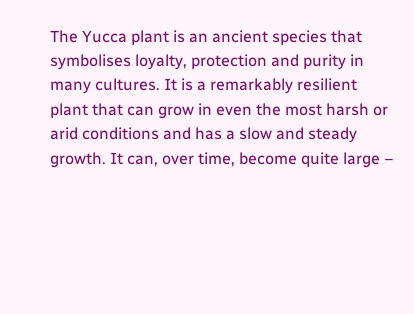The Yucca plant is an ancient species that symbolises loyalty, protection and purity in many cultures. It is a remarkably resilient plant that can grow in even the most harsh or arid conditions and has a slow and steady growth. It can, over time, become quite large –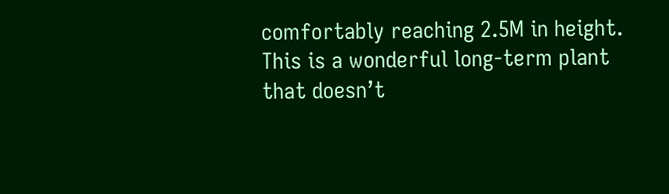comfortably reaching 2.5M in height. This is a wonderful long-term plant that doesn’t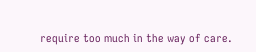require too much in the way of care.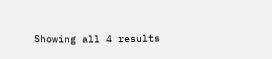Showing all 4 results